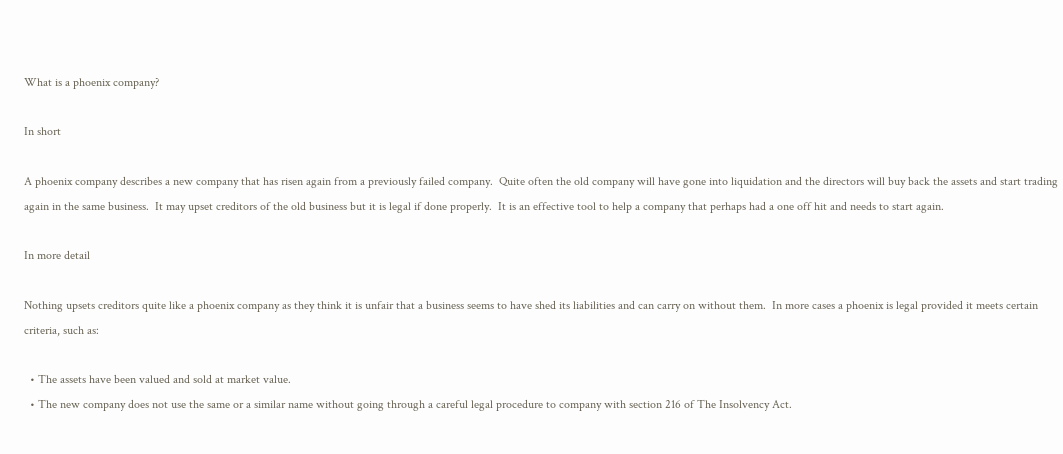What is a phoenix company?

In short

A phoenix company describes a new company that has risen again from a previously failed company.  Quite often the old company will have gone into liquidation and the directors will buy back the assets and start trading again in the same business.  It may upset creditors of the old business but it is legal if done properly.  It is an effective tool to help a company that perhaps had a one off hit and needs to start again.

In more detail

Nothing upsets creditors quite like a phoenix company as they think it is unfair that a business seems to have shed its liabilities and can carry on without them.  In more cases a phoenix is legal provided it meets certain criteria, such as:

  • The assets have been valued and sold at market value.
  • The new company does not use the same or a similar name without going through a careful legal procedure to company with section 216 of The Insolvency Act.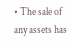• The sale of any assets has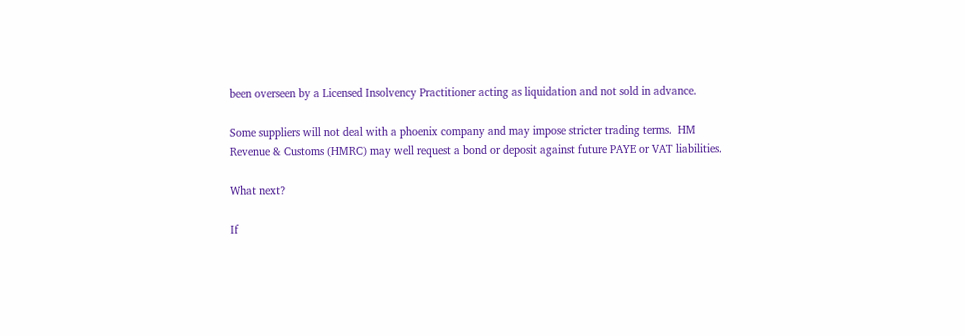been overseen by a Licensed Insolvency Practitioner acting as liquidation and not sold in advance.

Some suppliers will not deal with a phoenix company and may impose stricter trading terms.  HM Revenue & Customs (HMRC) may well request a bond or deposit against future PAYE or VAT liabilities.

What next?

If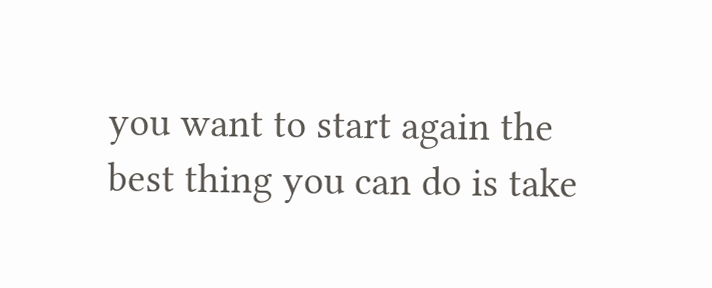you want to start again the best thing you can do is take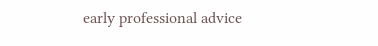early professional advice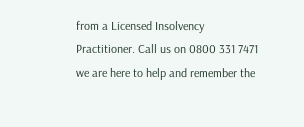from a Licensed Insolvency Practitioner. Call us on 0800 331 7471 we are here to help and remember the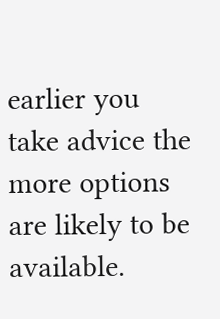earlier you take advice the more options are likely to be available.